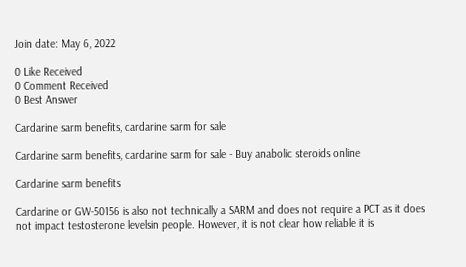Join date: May 6, 2022

0 Like Received
0 Comment Received
0 Best Answer

Cardarine sarm benefits, cardarine sarm for sale

Cardarine sarm benefits, cardarine sarm for sale - Buy anabolic steroids online

Cardarine sarm benefits

Cardarine or GW-50156 is also not technically a SARM and does not require a PCT as it does not impact testosterone levelsin people. However, it is not clear how reliable it is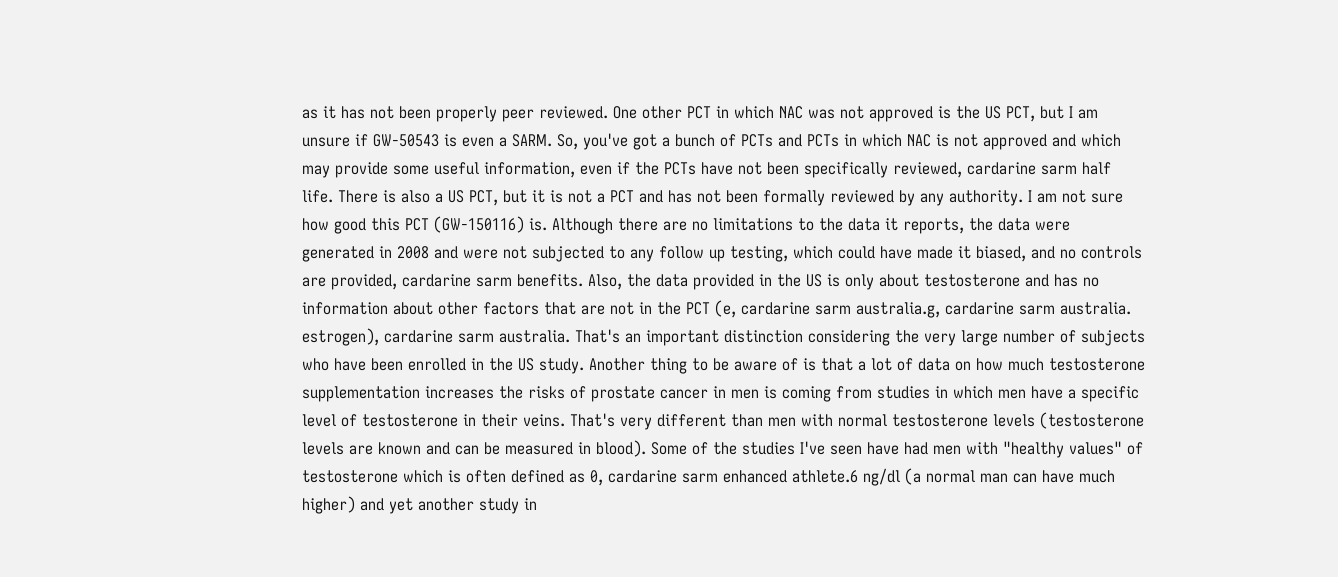as it has not been properly peer reviewed. One other PCT in which NAC was not approved is the US PCT, but I am unsure if GW-50543 is even a SARM. So, you've got a bunch of PCTs and PCTs in which NAC is not approved and which may provide some useful information, even if the PCTs have not been specifically reviewed, cardarine sarm half life. There is also a US PCT, but it is not a PCT and has not been formally reviewed by any authority. I am not sure how good this PCT (GW-150116) is. Although there are no limitations to the data it reports, the data were generated in 2008 and were not subjected to any follow up testing, which could have made it biased, and no controls are provided, cardarine sarm benefits. Also, the data provided in the US is only about testosterone and has no information about other factors that are not in the PCT (e, cardarine sarm australia.g, cardarine sarm australia. estrogen), cardarine sarm australia. That's an important distinction considering the very large number of subjects who have been enrolled in the US study. Another thing to be aware of is that a lot of data on how much testosterone supplementation increases the risks of prostate cancer in men is coming from studies in which men have a specific level of testosterone in their veins. That's very different than men with normal testosterone levels (testosterone levels are known and can be measured in blood). Some of the studies I've seen have had men with "healthy values" of testosterone which is often defined as 0, cardarine sarm enhanced athlete.6 ng/dl (a normal man can have much higher) and yet another study in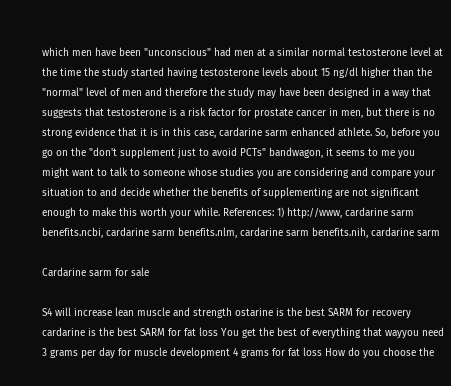which men have been "unconscious" had men at a similar normal testosterone level at the time the study started having testosterone levels about 15 ng/dl higher than the "normal" level of men and therefore the study may have been designed in a way that suggests that testosterone is a risk factor for prostate cancer in men, but there is no strong evidence that it is in this case, cardarine sarm enhanced athlete. So, before you go on the "don't supplement just to avoid PCTs" bandwagon, it seems to me you might want to talk to someone whose studies you are considering and compare your situation to and decide whether the benefits of supplementing are not significant enough to make this worth your while. References: 1) http://www, cardarine sarm benefits.ncbi, cardarine sarm benefits.nlm, cardarine sarm benefits.nih, cardarine sarm

Cardarine sarm for sale

S4 will increase lean muscle and strength ostarine is the best SARM for recovery cardarine is the best SARM for fat loss You get the best of everything that wayyou need 3 grams per day for muscle development 4 grams for fat loss How do you choose the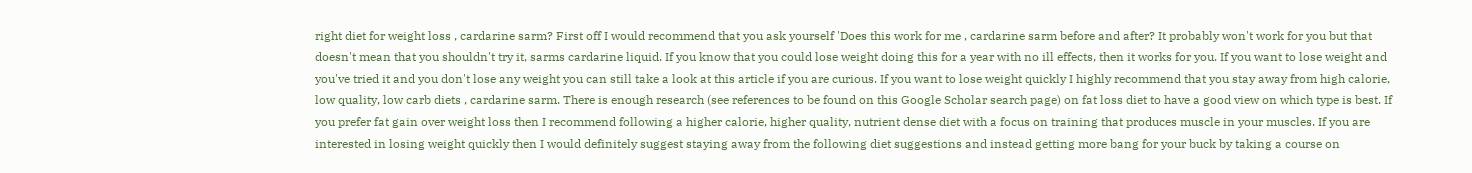right diet for weight loss , cardarine sarm? First off I would recommend that you ask yourself 'Does this work for me , cardarine sarm before and after? It probably won't work for you but that doesn't mean that you shouldn't try it, sarms cardarine liquid. If you know that you could lose weight doing this for a year with no ill effects, then it works for you. If you want to lose weight and you've tried it and you don't lose any weight you can still take a look at this article if you are curious. If you want to lose weight quickly I highly recommend that you stay away from high calorie, low quality, low carb diets , cardarine sarm. There is enough research (see references to be found on this Google Scholar search page) on fat loss diet to have a good view on which type is best. If you prefer fat gain over weight loss then I recommend following a higher calorie, higher quality, nutrient dense diet with a focus on training that produces muscle in your muscles. If you are interested in losing weight quickly then I would definitely suggest staying away from the following diet suggestions and instead getting more bang for your buck by taking a course on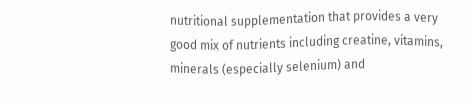nutritional supplementation that provides a very good mix of nutrients including creatine, vitamins, minerals (especially selenium) and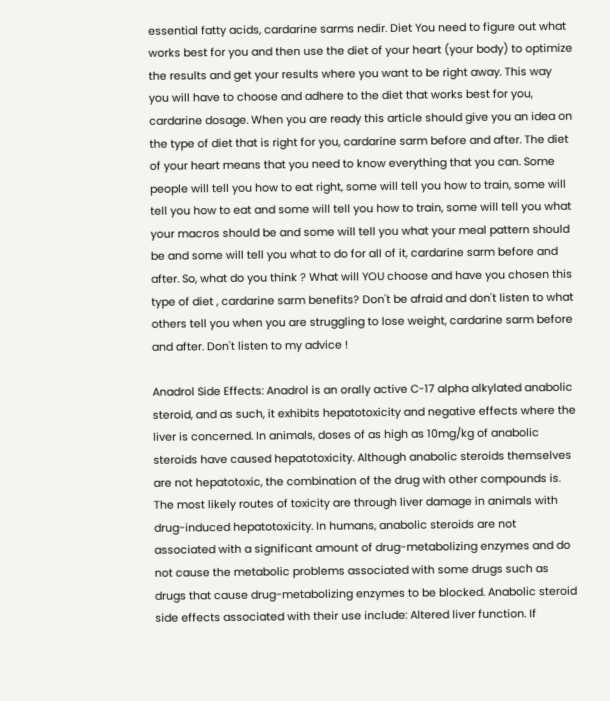essential fatty acids, cardarine sarms nedir. Diet You need to figure out what works best for you and then use the diet of your heart (your body) to optimize the results and get your results where you want to be right away. This way you will have to choose and adhere to the diet that works best for you, cardarine dosage. When you are ready this article should give you an idea on the type of diet that is right for you, cardarine sarm before and after. The diet of your heart means that you need to know everything that you can. Some people will tell you how to eat right, some will tell you how to train, some will tell you how to eat and some will tell you how to train, some will tell you what your macros should be and some will tell you what your meal pattern should be and some will tell you what to do for all of it, cardarine sarm before and after. So, what do you think ? What will YOU choose and have you chosen this type of diet , cardarine sarm benefits? Don't be afraid and don't listen to what others tell you when you are struggling to lose weight, cardarine sarm before and after. Don't listen to my advice !

Anadrol Side Effects: Anadrol is an orally active C-17 alpha alkylated anabolic steroid, and as such, it exhibits hepatotoxicity and negative effects where the liver is concerned. In animals, doses of as high as 10mg/kg of anabolic steroids have caused hepatotoxicity. Although anabolic steroids themselves are not hepatotoxic, the combination of the drug with other compounds is. The most likely routes of toxicity are through liver damage in animals with drug-induced hepatotoxicity. In humans, anabolic steroids are not associated with a significant amount of drug-metabolizing enzymes and do not cause the metabolic problems associated with some drugs such as drugs that cause drug-metabolizing enzymes to be blocked. Anabolic steroid side effects associated with their use include: Altered liver function. If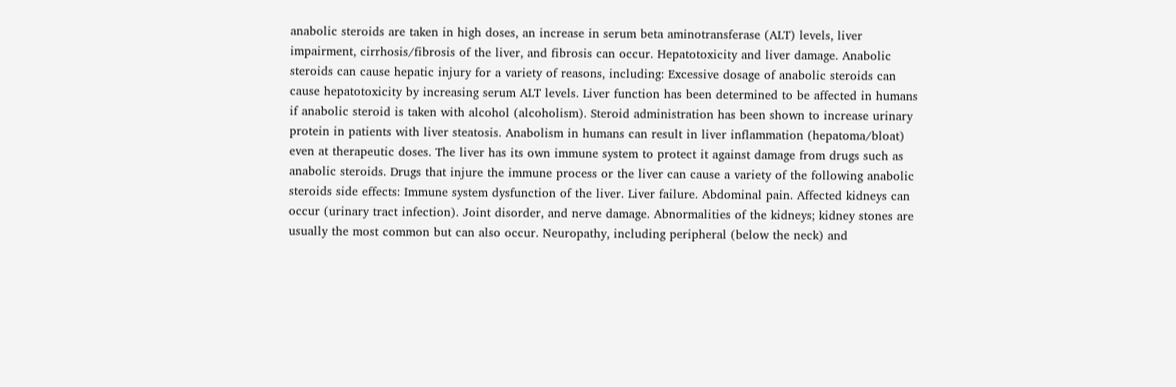anabolic steroids are taken in high doses, an increase in serum beta aminotransferase (ALT) levels, liver impairment, cirrhosis/fibrosis of the liver, and fibrosis can occur. Hepatotoxicity and liver damage. Anabolic steroids can cause hepatic injury for a variety of reasons, including: Excessive dosage of anabolic steroids can cause hepatotoxicity by increasing serum ALT levels. Liver function has been determined to be affected in humans if anabolic steroid is taken with alcohol (alcoholism). Steroid administration has been shown to increase urinary protein in patients with liver steatosis. Anabolism in humans can result in liver inflammation (hepatoma/bloat) even at therapeutic doses. The liver has its own immune system to protect it against damage from drugs such as anabolic steroids. Drugs that injure the immune process or the liver can cause a variety of the following anabolic steroids side effects: Immune system dysfunction of the liver. Liver failure. Abdominal pain. Affected kidneys can occur (urinary tract infection). Joint disorder, and nerve damage. Abnormalities of the kidneys; kidney stones are usually the most common but can also occur. Neuropathy, including peripheral (below the neck) and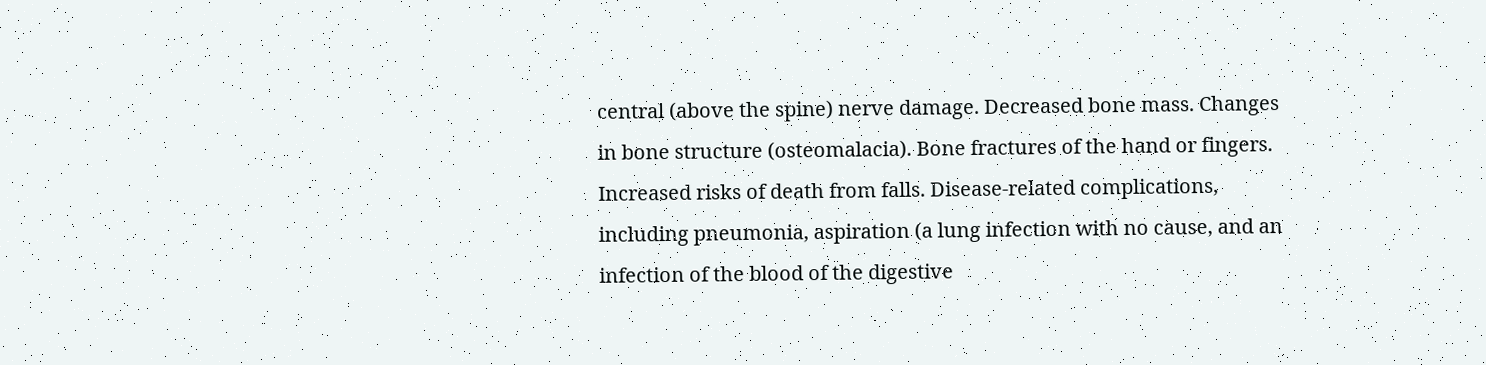central (above the spine) nerve damage. Decreased bone mass. Changes in bone structure (osteomalacia). Bone fractures of the hand or fingers. Increased risks of death from falls. Disease-related complications, including pneumonia, aspiration (a lung infection with no cause, and an infection of the blood of the digestive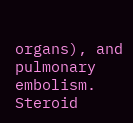organs), and pulmonary embolism. Steroid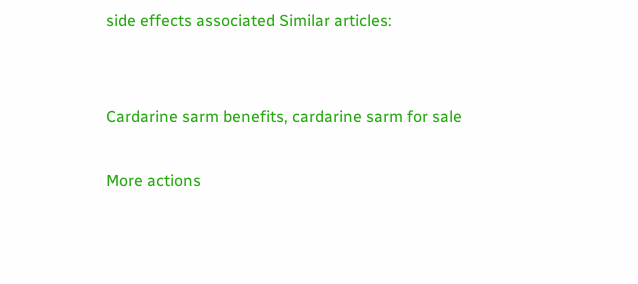side effects associated Similar articles:


Cardarine sarm benefits, cardarine sarm for sale

More actions